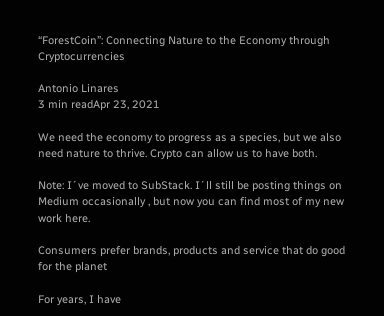“ForestCoin”: Connecting Nature to the Economy through Cryptocurrencies

Antonio Linares
3 min readApr 23, 2021

We need the economy to progress as a species, but we also need nature to thrive. Crypto can allow us to have both.

Note: I´ve moved to SubStack. I´ll still be posting things on Medium occasionally , but now you can find most of my new work here.

Consumers prefer brands, products and service that do good for the planet

For years, I have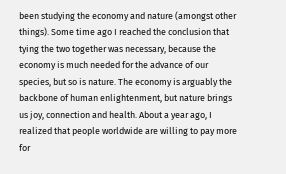been studying the economy and nature (amongst other things). Some time ago I reached the conclusion that tying the two together was necessary, because the economy is much needed for the advance of our species, but so is nature. The economy is arguably the backbone of human enlightenment, but nature brings us joy, connection and health. About a year ago, I realized that people worldwide are willing to pay more for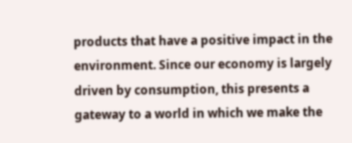products that have a positive impact in the environment. Since our economy is largely driven by consumption, this presents a gateway to a world in which we make the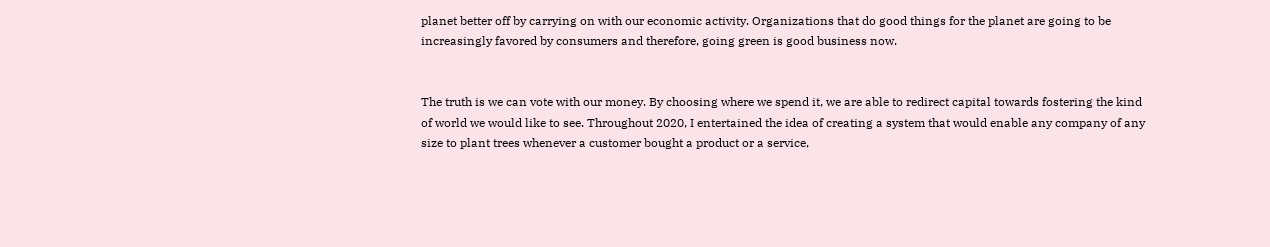planet better off by carrying on with our economic activity. Organizations that do good things for the planet are going to be increasingly favored by consumers and therefore, going green is good business now.


The truth is we can vote with our money. By choosing where we spend it, we are able to redirect capital towards fostering the kind of world we would like to see. Throughout 2020, I entertained the idea of creating a system that would enable any company of any size to plant trees whenever a customer bought a product or a service,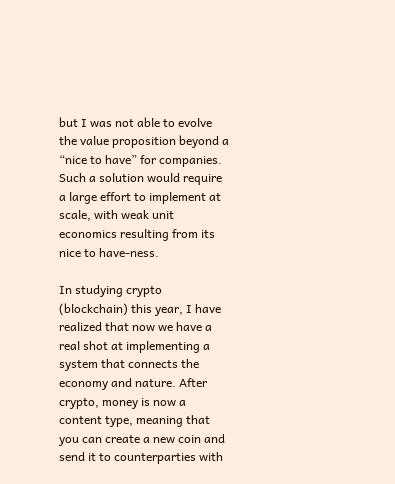but I was not able to evolve the value proposition beyond a “nice to have” for companies. Such a solution would require a large effort to implement at scale, with weak unit economics resulting from its nice to have-ness.

In studying crypto (blockchain) this year, I have realized that now we have a real shot at implementing a system that connects the economy and nature. After crypto, money is now a content type, meaning that you can create a new coin and send it to counterparties with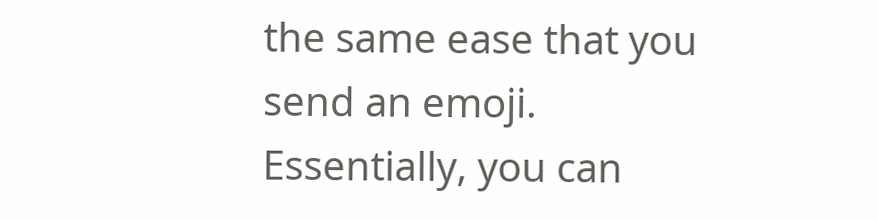the same ease that you send an emoji. Essentially, you can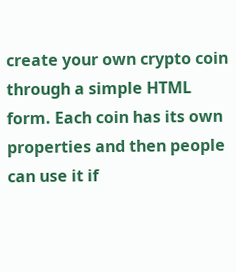create your own crypto coin through a simple HTML form. Each coin has its own properties and then people can use it if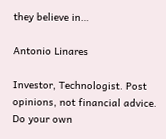they believe in…

Antonio Linares

Investor, Technologist. Post opinions, not financial advice. Do your own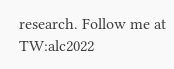research. Follow me at TW:alc2022